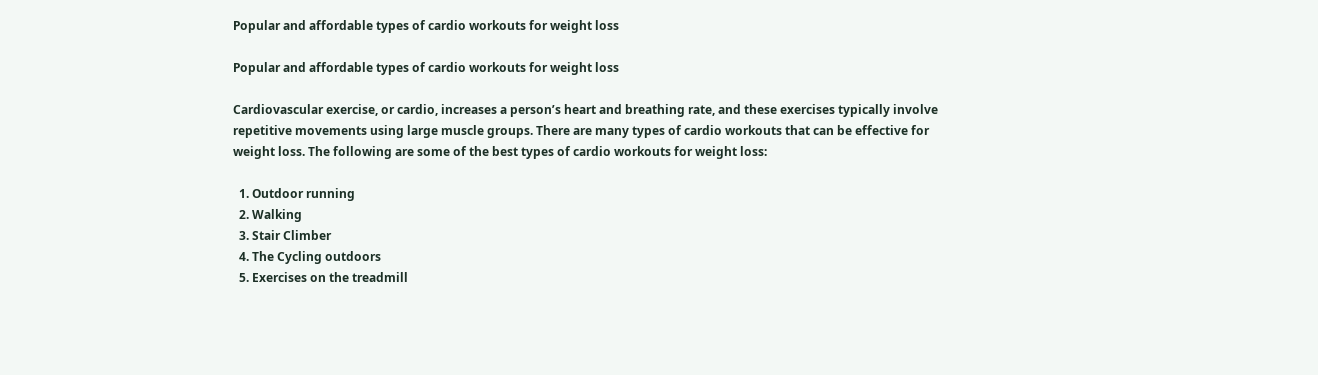Popular and affordable types of cardio workouts for weight loss

Popular and affordable types of cardio workouts for weight loss

Cardiovascular exercise, or cardio, increases a person’s heart and breathing rate, and these exercises typically involve repetitive movements using large muscle groups. There are many types of cardio workouts that can be effective for weight loss. The following are some of the best types of cardio workouts for weight loss:

  1. Outdoor running
  2. Walking
  3. Stair Climber
  4. The Cycling outdoors
  5. Exercises on the treadmill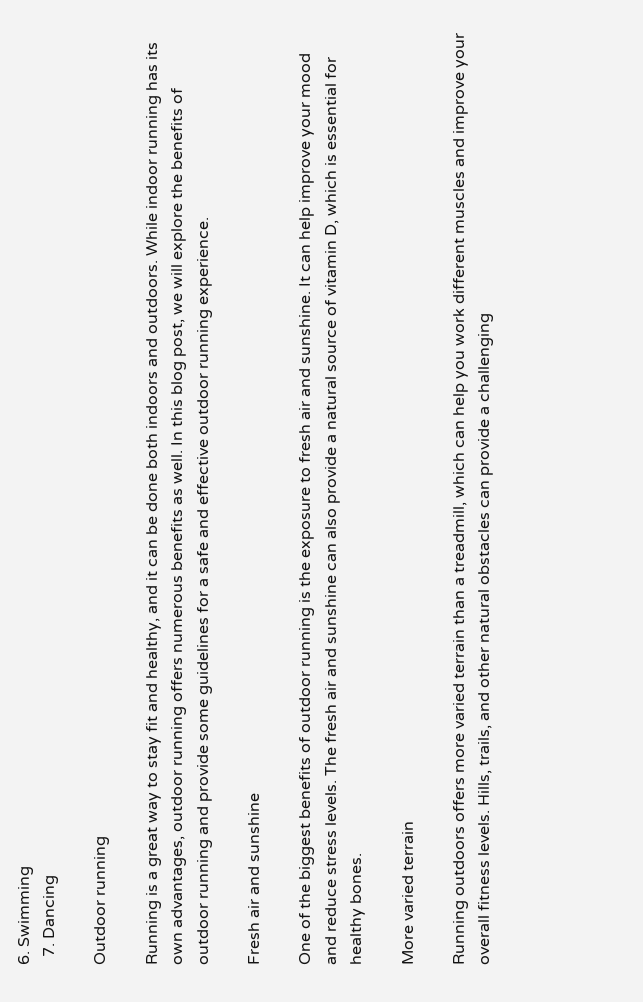6. Swimming
  7. Dancing

Outdoor running

Running is a great way to stay fit and healthy, and it can be done both indoors and outdoors. While indoor running has its own advantages, outdoor running offers numerous benefits as well. In this blog post, we will explore the benefits of outdoor running and provide some guidelines for a safe and effective outdoor running experience.

Fresh air and sunshine

One of the biggest benefits of outdoor running is the exposure to fresh air and sunshine. It can help improve your mood and reduce stress levels. The fresh air and sunshine can also provide a natural source of vitamin D, which is essential for healthy bones.

More varied terrain

Running outdoors offers more varied terrain than a treadmill, which can help you work different muscles and improve your overall fitness levels. Hills, trails, and other natural obstacles can provide a challenging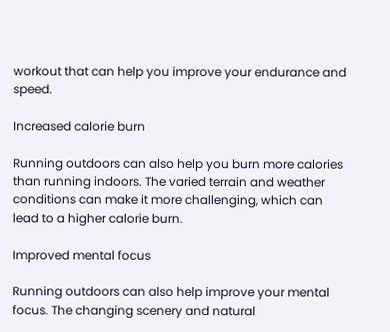workout that can help you improve your endurance and speed.

Increased calorie burn

Running outdoors can also help you burn more calories than running indoors. The varied terrain and weather conditions can make it more challenging, which can lead to a higher calorie burn.

Improved mental focus

Running outdoors can also help improve your mental focus. The changing scenery and natural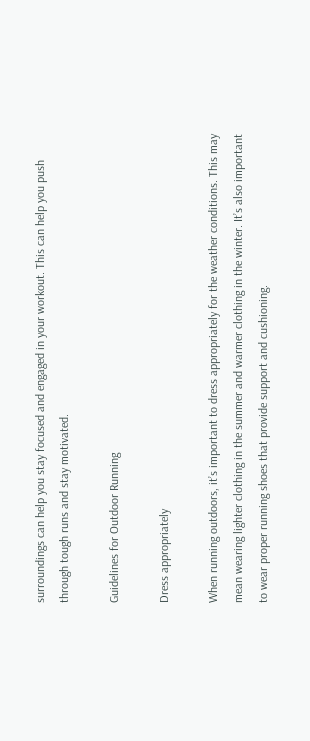surroundings can help you stay focused and engaged in your workout. This can help you push through tough runs and stay motivated.

Guidelines for Outdoor Running

Dress appropriately

When running outdoors, it’s important to dress appropriately for the weather conditions. This may mean wearing lighter clothing in the summer and warmer clothing in the winter. It’s also important to wear proper running shoes that provide support and cushioning.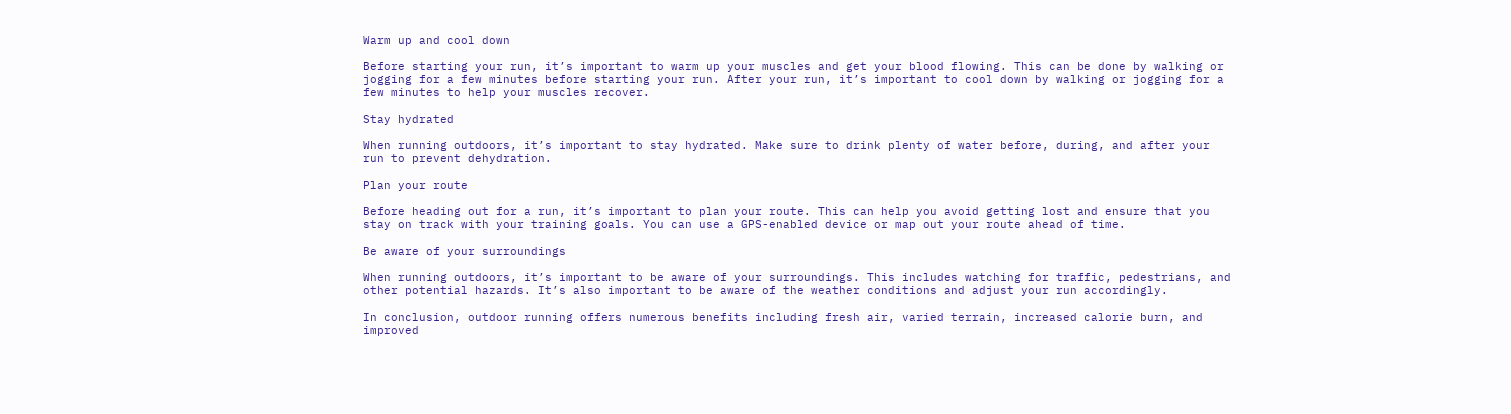Warm up and cool down

Before starting your run, it’s important to warm up your muscles and get your blood flowing. This can be done by walking or jogging for a few minutes before starting your run. After your run, it’s important to cool down by walking or jogging for a few minutes to help your muscles recover.

Stay hydrated

When running outdoors, it’s important to stay hydrated. Make sure to drink plenty of water before, during, and after your run to prevent dehydration.

Plan your route

Before heading out for a run, it’s important to plan your route. This can help you avoid getting lost and ensure that you stay on track with your training goals. You can use a GPS-enabled device or map out your route ahead of time.

Be aware of your surroundings

When running outdoors, it’s important to be aware of your surroundings. This includes watching for traffic, pedestrians, and other potential hazards. It’s also important to be aware of the weather conditions and adjust your run accordingly.

In conclusion, outdoor running offers numerous benefits including fresh air, varied terrain, increased calorie burn, and improved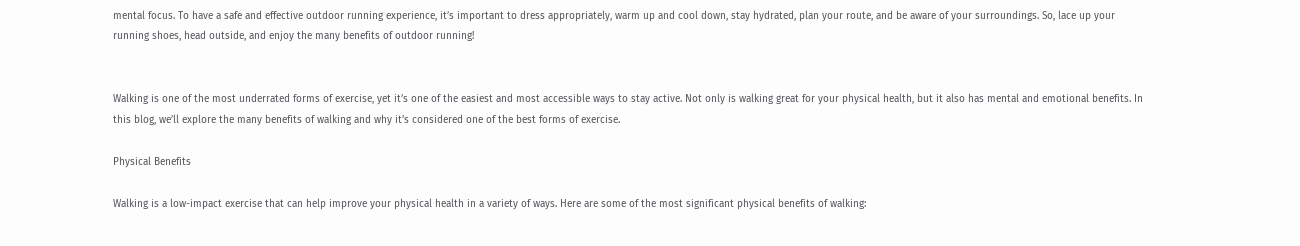mental focus. To have a safe and effective outdoor running experience, it’s important to dress appropriately, warm up and cool down, stay hydrated, plan your route, and be aware of your surroundings. So, lace up your running shoes, head outside, and enjoy the many benefits of outdoor running!


Walking is one of the most underrated forms of exercise, yet it’s one of the easiest and most accessible ways to stay active. Not only is walking great for your physical health, but it also has mental and emotional benefits. In this blog, we’ll explore the many benefits of walking and why it’s considered one of the best forms of exercise.

Physical Benefits

Walking is a low-impact exercise that can help improve your physical health in a variety of ways. Here are some of the most significant physical benefits of walking: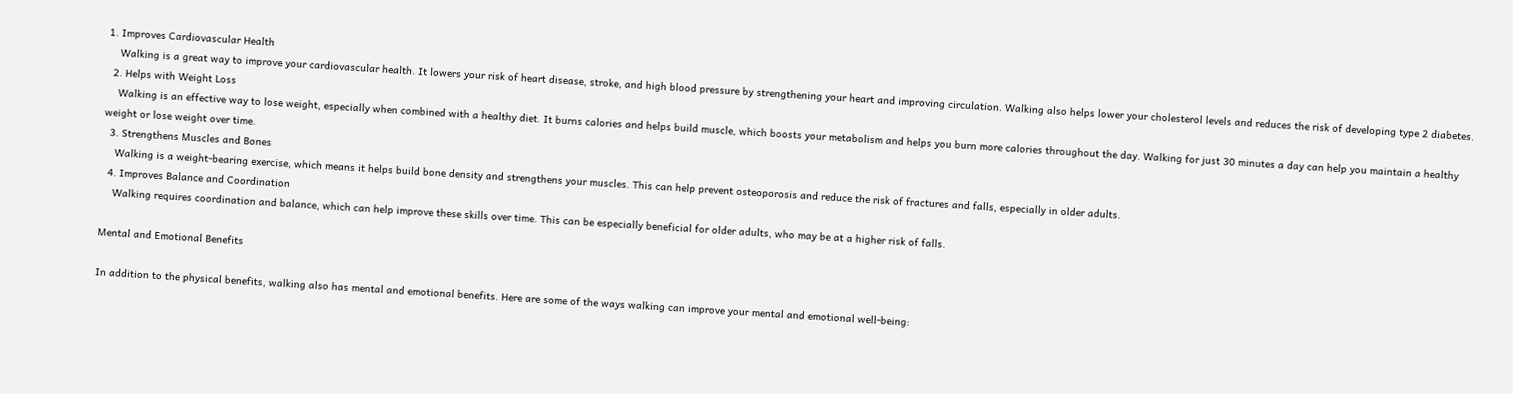1. Improves Cardiovascular Health
    Walking is a great way to improve your cardiovascular health. It lowers your risk of heart disease, stroke, and high blood pressure by strengthening your heart and improving circulation. Walking also helps lower your cholesterol levels and reduces the risk of developing type 2 diabetes.
  2. Helps with Weight Loss
    Walking is an effective way to lose weight, especially when combined with a healthy diet. It burns calories and helps build muscle, which boosts your metabolism and helps you burn more calories throughout the day. Walking for just 30 minutes a day can help you maintain a healthy weight or lose weight over time.
  3. Strengthens Muscles and Bones
    Walking is a weight-bearing exercise, which means it helps build bone density and strengthens your muscles. This can help prevent osteoporosis and reduce the risk of fractures and falls, especially in older adults.
  4. Improves Balance and Coordination
    Walking requires coordination and balance, which can help improve these skills over time. This can be especially beneficial for older adults, who may be at a higher risk of falls.

Mental and Emotional Benefits

In addition to the physical benefits, walking also has mental and emotional benefits. Here are some of the ways walking can improve your mental and emotional well-being: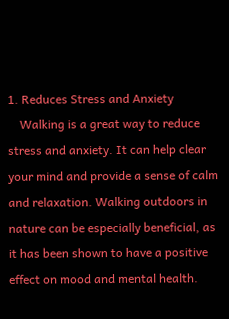1. Reduces Stress and Anxiety
    Walking is a great way to reduce stress and anxiety. It can help clear your mind and provide a sense of calm and relaxation. Walking outdoors in nature can be especially beneficial, as it has been shown to have a positive effect on mood and mental health.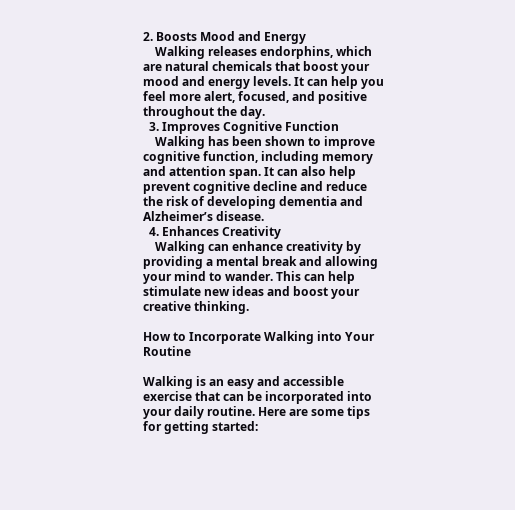2. Boosts Mood and Energy
    Walking releases endorphins, which are natural chemicals that boost your mood and energy levels. It can help you feel more alert, focused, and positive throughout the day.
  3. Improves Cognitive Function
    Walking has been shown to improve cognitive function, including memory and attention span. It can also help prevent cognitive decline and reduce the risk of developing dementia and Alzheimer’s disease.
  4. Enhances Creativity
    Walking can enhance creativity by providing a mental break and allowing your mind to wander. This can help stimulate new ideas and boost your creative thinking.

How to Incorporate Walking into Your Routine

Walking is an easy and accessible exercise that can be incorporated into your daily routine. Here are some tips for getting started: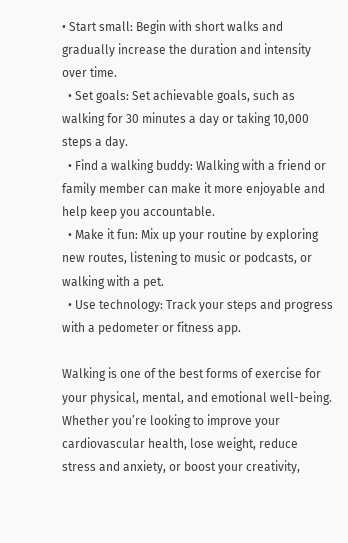• Start small: Begin with short walks and gradually increase the duration and intensity over time.
  • Set goals: Set achievable goals, such as walking for 30 minutes a day or taking 10,000 steps a day.
  • Find a walking buddy: Walking with a friend or family member can make it more enjoyable and help keep you accountable.
  • Make it fun: Mix up your routine by exploring new routes, listening to music or podcasts, or walking with a pet.
  • Use technology: Track your steps and progress with a pedometer or fitness app.

Walking is one of the best forms of exercise for your physical, mental, and emotional well-being. Whether you’re looking to improve your cardiovascular health, lose weight, reduce stress and anxiety, or boost your creativity,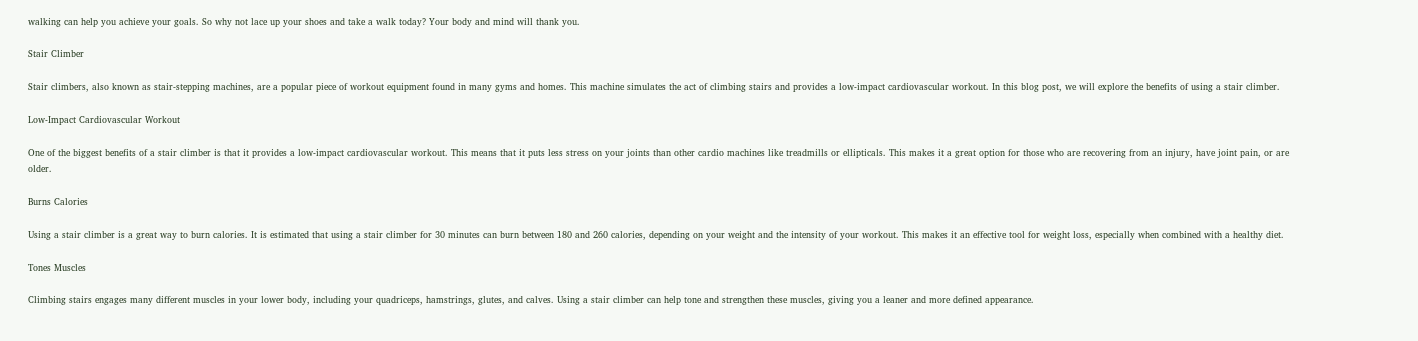walking can help you achieve your goals. So why not lace up your shoes and take a walk today? Your body and mind will thank you.

Stair Climber

Stair climbers, also known as stair-stepping machines, are a popular piece of workout equipment found in many gyms and homes. This machine simulates the act of climbing stairs and provides a low-impact cardiovascular workout. In this blog post, we will explore the benefits of using a stair climber.

Low-Impact Cardiovascular Workout

One of the biggest benefits of a stair climber is that it provides a low-impact cardiovascular workout. This means that it puts less stress on your joints than other cardio machines like treadmills or ellipticals. This makes it a great option for those who are recovering from an injury, have joint pain, or are older.

Burns Calories

Using a stair climber is a great way to burn calories. It is estimated that using a stair climber for 30 minutes can burn between 180 and 260 calories, depending on your weight and the intensity of your workout. This makes it an effective tool for weight loss, especially when combined with a healthy diet.

Tones Muscles

Climbing stairs engages many different muscles in your lower body, including your quadriceps, hamstrings, glutes, and calves. Using a stair climber can help tone and strengthen these muscles, giving you a leaner and more defined appearance.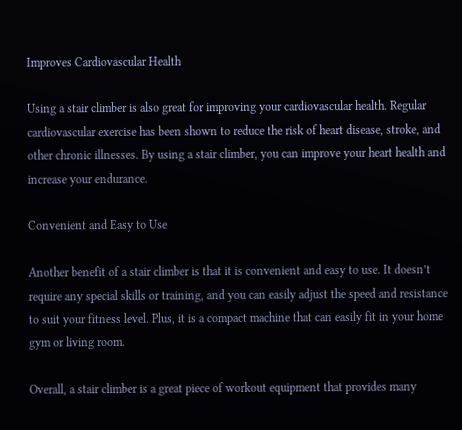Improves Cardiovascular Health

Using a stair climber is also great for improving your cardiovascular health. Regular cardiovascular exercise has been shown to reduce the risk of heart disease, stroke, and other chronic illnesses. By using a stair climber, you can improve your heart health and increase your endurance.

Convenient and Easy to Use

Another benefit of a stair climber is that it is convenient and easy to use. It doesn’t require any special skills or training, and you can easily adjust the speed and resistance to suit your fitness level. Plus, it is a compact machine that can easily fit in your home gym or living room.

Overall, a stair climber is a great piece of workout equipment that provides many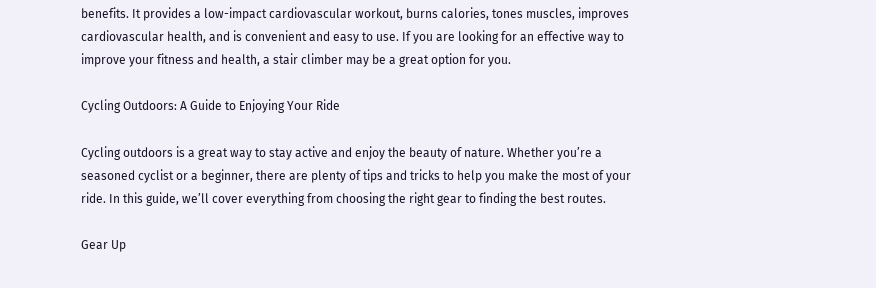benefits. It provides a low-impact cardiovascular workout, burns calories, tones muscles, improves cardiovascular health, and is convenient and easy to use. If you are looking for an effective way to improve your fitness and health, a stair climber may be a great option for you.

Cycling Outdoors: A Guide to Enjoying Your Ride

Cycling outdoors is a great way to stay active and enjoy the beauty of nature. Whether you’re a seasoned cyclist or a beginner, there are plenty of tips and tricks to help you make the most of your ride. In this guide, we’ll cover everything from choosing the right gear to finding the best routes.

Gear Up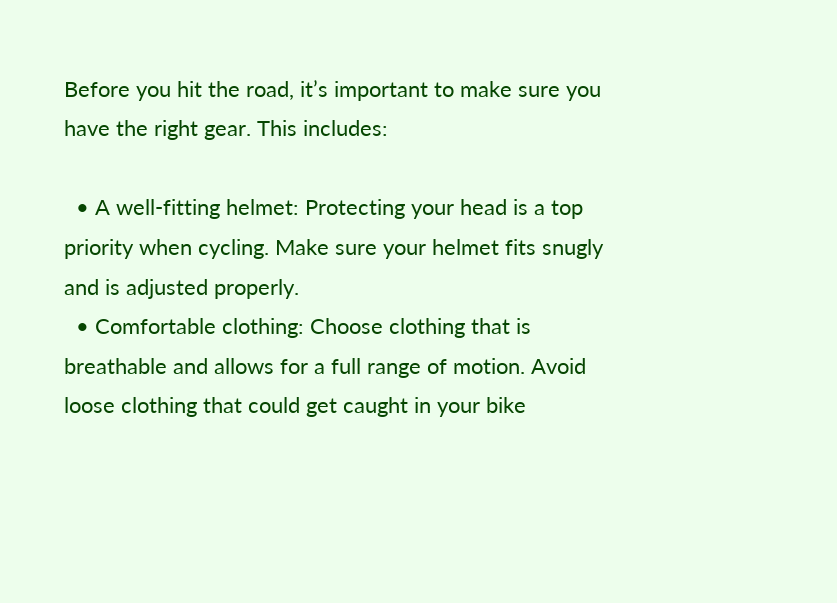Before you hit the road, it’s important to make sure you have the right gear. This includes:

  • A well-fitting helmet: Protecting your head is a top priority when cycling. Make sure your helmet fits snugly and is adjusted properly.
  • Comfortable clothing: Choose clothing that is breathable and allows for a full range of motion. Avoid loose clothing that could get caught in your bike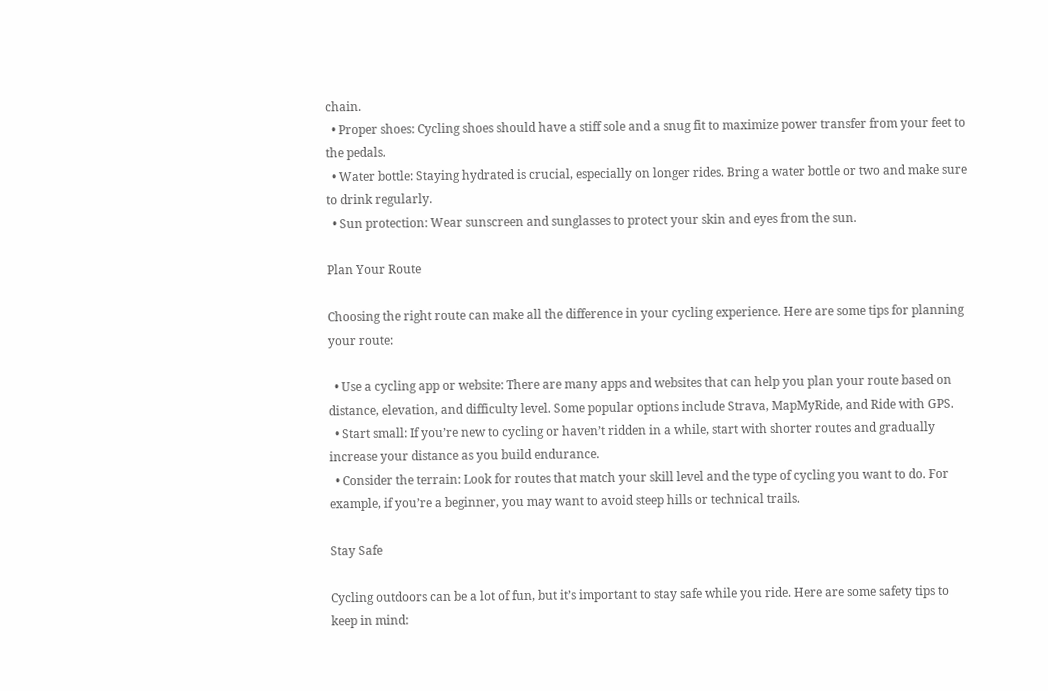chain.
  • Proper shoes: Cycling shoes should have a stiff sole and a snug fit to maximize power transfer from your feet to the pedals.
  • Water bottle: Staying hydrated is crucial, especially on longer rides. Bring a water bottle or two and make sure to drink regularly.
  • Sun protection: Wear sunscreen and sunglasses to protect your skin and eyes from the sun.

Plan Your Route

Choosing the right route can make all the difference in your cycling experience. Here are some tips for planning your route:

  • Use a cycling app or website: There are many apps and websites that can help you plan your route based on distance, elevation, and difficulty level. Some popular options include Strava, MapMyRide, and Ride with GPS.
  • Start small: If you’re new to cycling or haven’t ridden in a while, start with shorter routes and gradually increase your distance as you build endurance.
  • Consider the terrain: Look for routes that match your skill level and the type of cycling you want to do. For example, if you’re a beginner, you may want to avoid steep hills or technical trails.

Stay Safe

Cycling outdoors can be a lot of fun, but it’s important to stay safe while you ride. Here are some safety tips to keep in mind: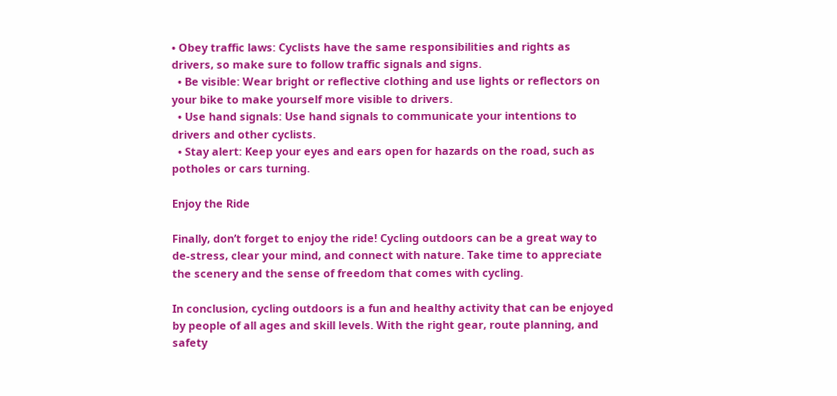• Obey traffic laws: Cyclists have the same responsibilities and rights as drivers, so make sure to follow traffic signals and signs.
  • Be visible: Wear bright or reflective clothing and use lights or reflectors on your bike to make yourself more visible to drivers.
  • Use hand signals: Use hand signals to communicate your intentions to drivers and other cyclists.
  • Stay alert: Keep your eyes and ears open for hazards on the road, such as potholes or cars turning.

Enjoy the Ride

Finally, don’t forget to enjoy the ride! Cycling outdoors can be a great way to de-stress, clear your mind, and connect with nature. Take time to appreciate the scenery and the sense of freedom that comes with cycling.

In conclusion, cycling outdoors is a fun and healthy activity that can be enjoyed by people of all ages and skill levels. With the right gear, route planning, and safety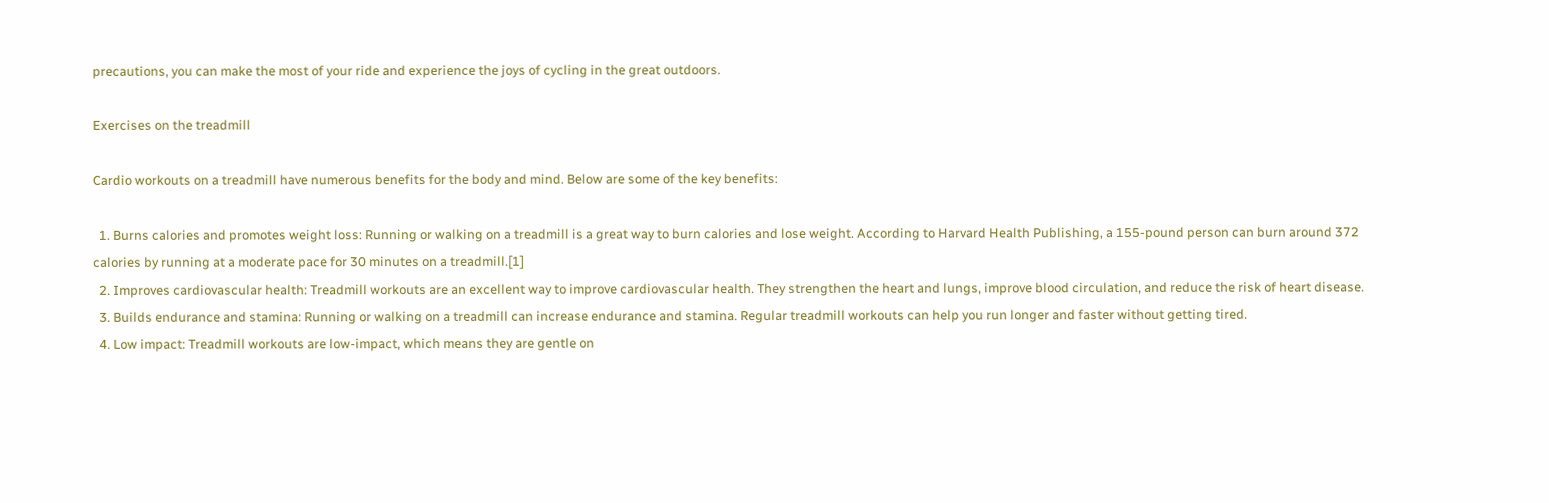precautions, you can make the most of your ride and experience the joys of cycling in the great outdoors.

Exercises on the treadmill

Cardio workouts on a treadmill have numerous benefits for the body and mind. Below are some of the key benefits:

  1. Burns calories and promotes weight loss: Running or walking on a treadmill is a great way to burn calories and lose weight. According to Harvard Health Publishing, a 155-pound person can burn around 372 calories by running at a moderate pace for 30 minutes on a treadmill.[1]
  2. Improves cardiovascular health: Treadmill workouts are an excellent way to improve cardiovascular health. They strengthen the heart and lungs, improve blood circulation, and reduce the risk of heart disease.
  3. Builds endurance and stamina: Running or walking on a treadmill can increase endurance and stamina. Regular treadmill workouts can help you run longer and faster without getting tired.
  4. Low impact: Treadmill workouts are low-impact, which means they are gentle on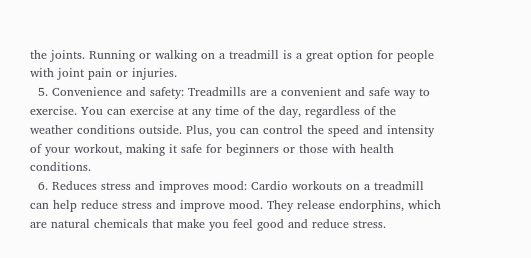the joints. Running or walking on a treadmill is a great option for people with joint pain or injuries.
  5. Convenience and safety: Treadmills are a convenient and safe way to exercise. You can exercise at any time of the day, regardless of the weather conditions outside. Plus, you can control the speed and intensity of your workout, making it safe for beginners or those with health conditions.
  6. Reduces stress and improves mood: Cardio workouts on a treadmill can help reduce stress and improve mood. They release endorphins, which are natural chemicals that make you feel good and reduce stress.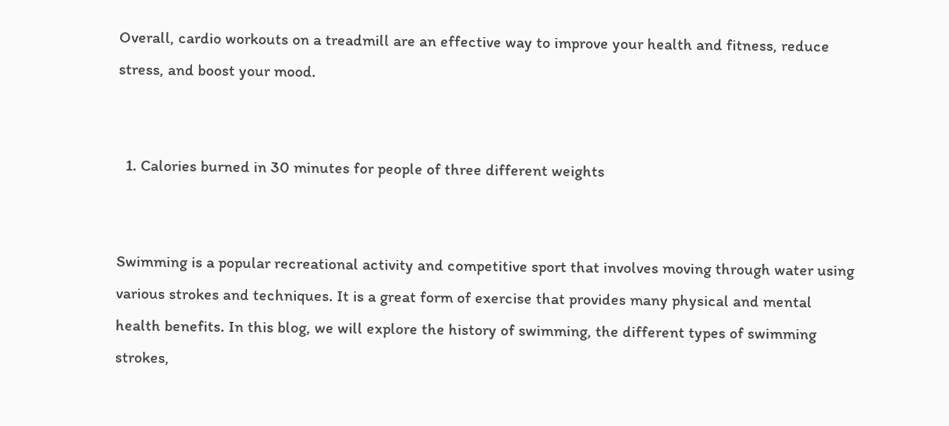Overall, cardio workouts on a treadmill are an effective way to improve your health and fitness, reduce stress, and boost your mood.


  1. Calories burned in 30 minutes for people of three different weights


Swimming is a popular recreational activity and competitive sport that involves moving through water using various strokes and techniques. It is a great form of exercise that provides many physical and mental health benefits. In this blog, we will explore the history of swimming, the different types of swimming strokes,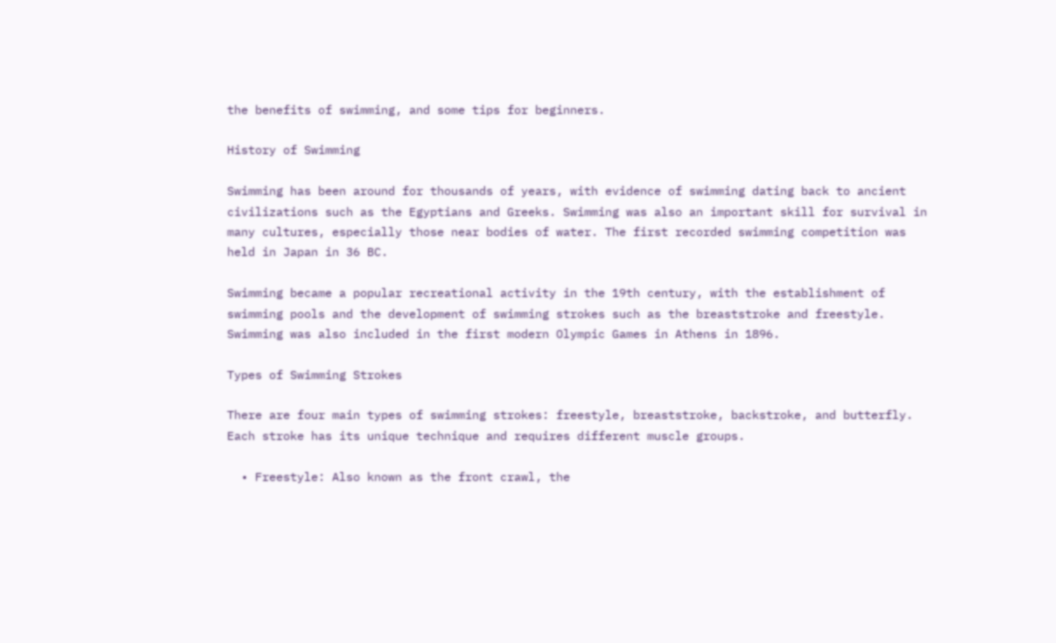the benefits of swimming, and some tips for beginners.

History of Swimming

Swimming has been around for thousands of years, with evidence of swimming dating back to ancient civilizations such as the Egyptians and Greeks. Swimming was also an important skill for survival in many cultures, especially those near bodies of water. The first recorded swimming competition was held in Japan in 36 BC.

Swimming became a popular recreational activity in the 19th century, with the establishment of swimming pools and the development of swimming strokes such as the breaststroke and freestyle. Swimming was also included in the first modern Olympic Games in Athens in 1896.

Types of Swimming Strokes

There are four main types of swimming strokes: freestyle, breaststroke, backstroke, and butterfly. Each stroke has its unique technique and requires different muscle groups.

  • Freestyle: Also known as the front crawl, the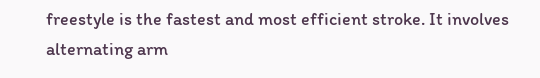freestyle is the fastest and most efficient stroke. It involves alternating arm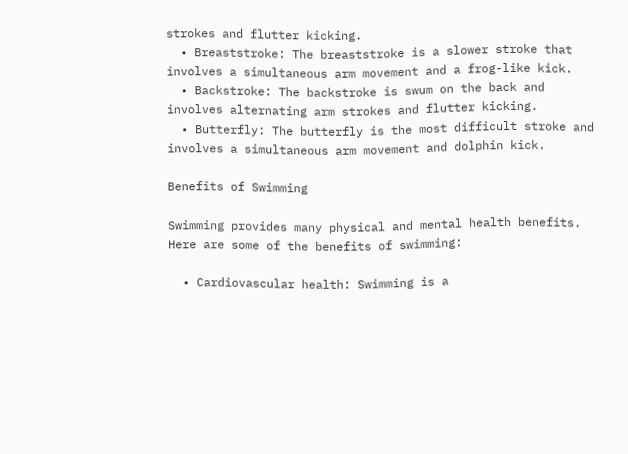strokes and flutter kicking.
  • Breaststroke: The breaststroke is a slower stroke that involves a simultaneous arm movement and a frog-like kick.
  • Backstroke: The backstroke is swum on the back and involves alternating arm strokes and flutter kicking.
  • Butterfly: The butterfly is the most difficult stroke and involves a simultaneous arm movement and dolphin kick.

Benefits of Swimming

Swimming provides many physical and mental health benefits. Here are some of the benefits of swimming:

  • Cardiovascular health: Swimming is a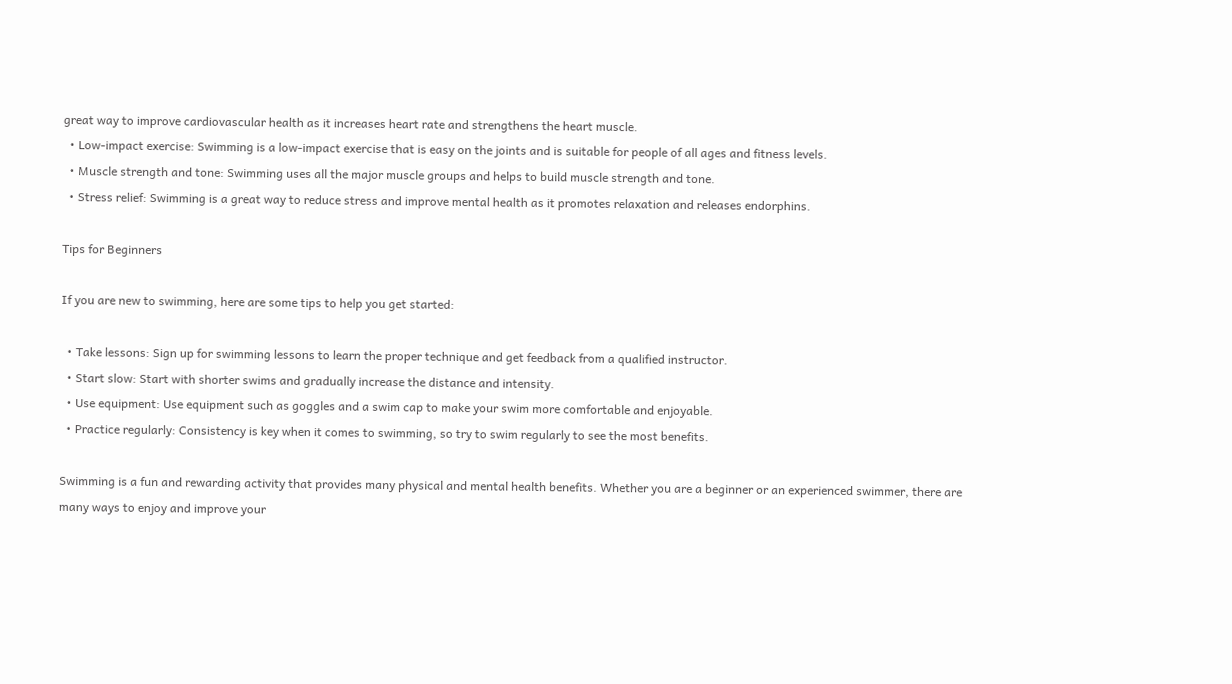great way to improve cardiovascular health as it increases heart rate and strengthens the heart muscle.
  • Low-impact exercise: Swimming is a low-impact exercise that is easy on the joints and is suitable for people of all ages and fitness levels.
  • Muscle strength and tone: Swimming uses all the major muscle groups and helps to build muscle strength and tone.
  • Stress relief: Swimming is a great way to reduce stress and improve mental health as it promotes relaxation and releases endorphins.

Tips for Beginners

If you are new to swimming, here are some tips to help you get started:

  • Take lessons: Sign up for swimming lessons to learn the proper technique and get feedback from a qualified instructor.
  • Start slow: Start with shorter swims and gradually increase the distance and intensity.
  • Use equipment: Use equipment such as goggles and a swim cap to make your swim more comfortable and enjoyable.
  • Practice regularly: Consistency is key when it comes to swimming, so try to swim regularly to see the most benefits.

Swimming is a fun and rewarding activity that provides many physical and mental health benefits. Whether you are a beginner or an experienced swimmer, there are many ways to enjoy and improve your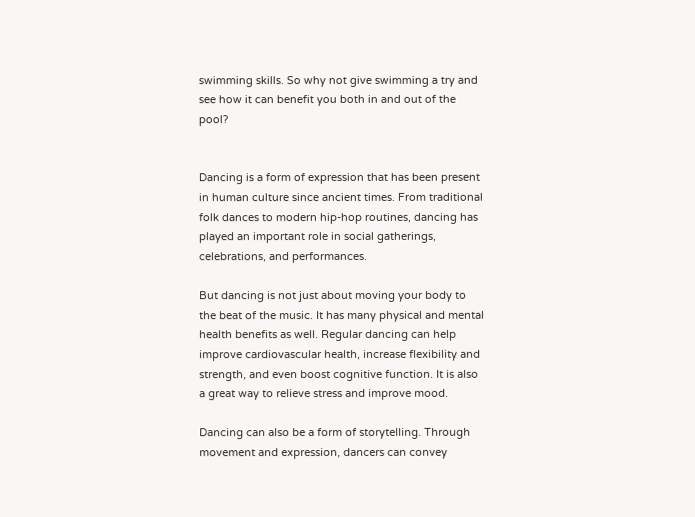swimming skills. So why not give swimming a try and see how it can benefit you both in and out of the pool?


Dancing is a form of expression that has been present in human culture since ancient times. From traditional folk dances to modern hip-hop routines, dancing has played an important role in social gatherings, celebrations, and performances.

But dancing is not just about moving your body to the beat of the music. It has many physical and mental health benefits as well. Regular dancing can help improve cardiovascular health, increase flexibility and strength, and even boost cognitive function. It is also a great way to relieve stress and improve mood.

Dancing can also be a form of storytelling. Through movement and expression, dancers can convey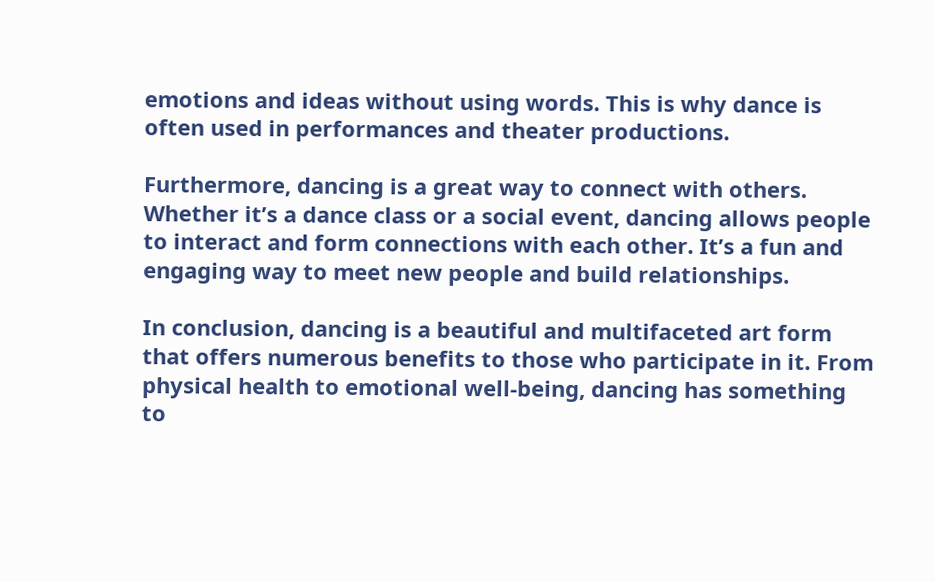emotions and ideas without using words. This is why dance is often used in performances and theater productions.

Furthermore, dancing is a great way to connect with others. Whether it’s a dance class or a social event, dancing allows people to interact and form connections with each other. It’s a fun and engaging way to meet new people and build relationships.

In conclusion, dancing is a beautiful and multifaceted art form that offers numerous benefits to those who participate in it. From physical health to emotional well-being, dancing has something to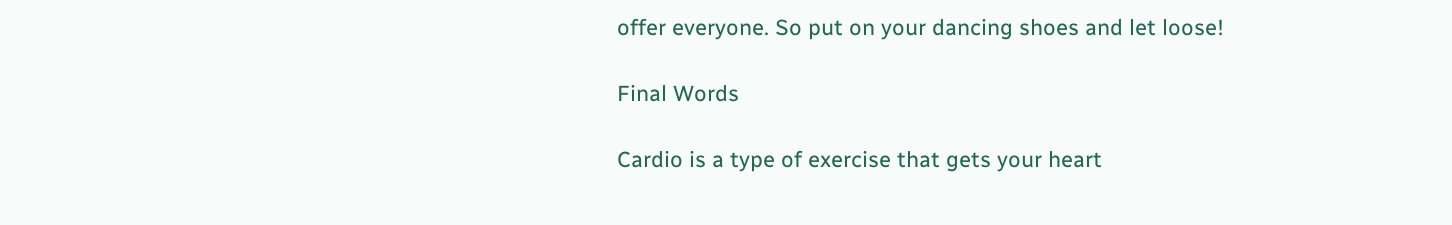offer everyone. So put on your dancing shoes and let loose!

Final Words

Cardio is a type of exercise that gets your heart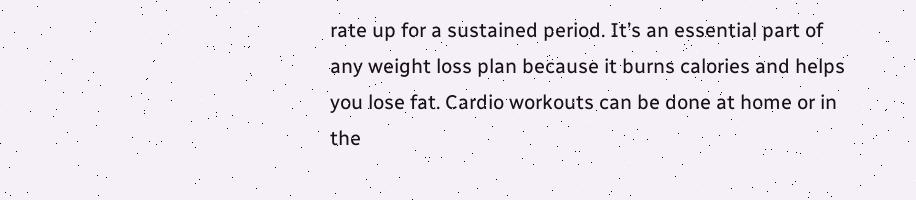rate up for a sustained period. It’s an essential part of any weight loss plan because it burns calories and helps you lose fat. Cardio workouts can be done at home or in the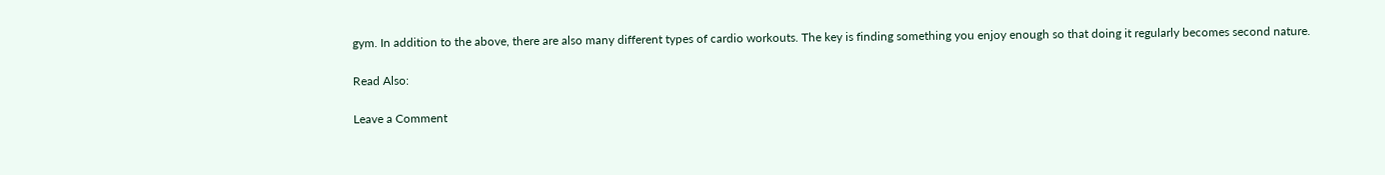gym. In addition to the above, there are also many different types of cardio workouts. The key is finding something you enjoy enough so that doing it regularly becomes second nature.

Read Also:

Leave a Comment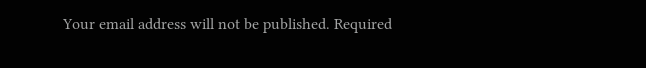Your email address will not be published. Required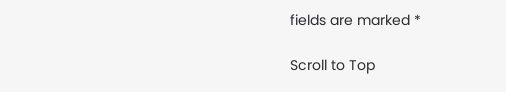fields are marked *

Scroll to Top